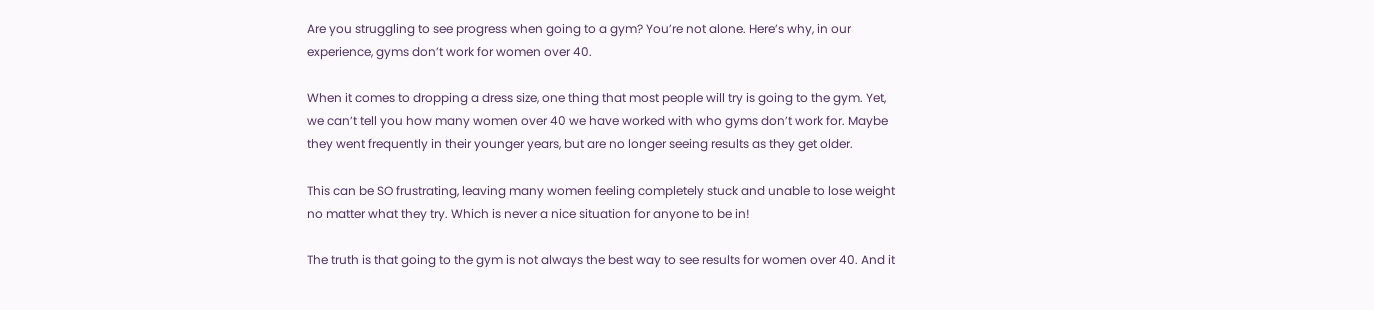Are you struggling to see progress when going to a gym? You’re not alone. Here’s why, in our experience, gyms don’t work for women over 40.

When it comes to dropping a dress size, one thing that most people will try is going to the gym. Yet, we can’t tell you how many women over 40 we have worked with who gyms don’t work for. Maybe they went frequently in their younger years, but are no longer seeing results as they get older.

This can be SO frustrating, leaving many women feeling completely stuck and unable to lose weight no matter what they try. Which is never a nice situation for anyone to be in!

The truth is that going to the gym is not always the best way to see results for women over 40. And it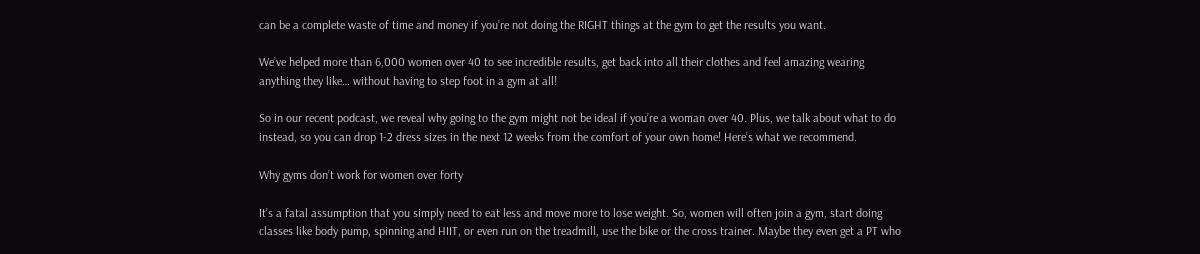can be a complete waste of time and money if you’re not doing the RIGHT things at the gym to get the results you want.

We’ve helped more than 6,000 women over 40 to see incredible results, get back into all their clothes and feel amazing wearing anything they like… without having to step foot in a gym at all!

So in our recent podcast, we reveal why going to the gym might not be ideal if you’re a woman over 40. Plus, we talk about what to do instead, so you can drop 1-2 dress sizes in the next 12 weeks from the comfort of your own home! Here’s what we recommend.

Why gyms don’t work for women over forty

It’s a fatal assumption that you simply need to eat less and move more to lose weight. So, women will often join a gym, start doing classes like body pump, spinning and HIIT, or even run on the treadmill, use the bike or the cross trainer. Maybe they even get a PT who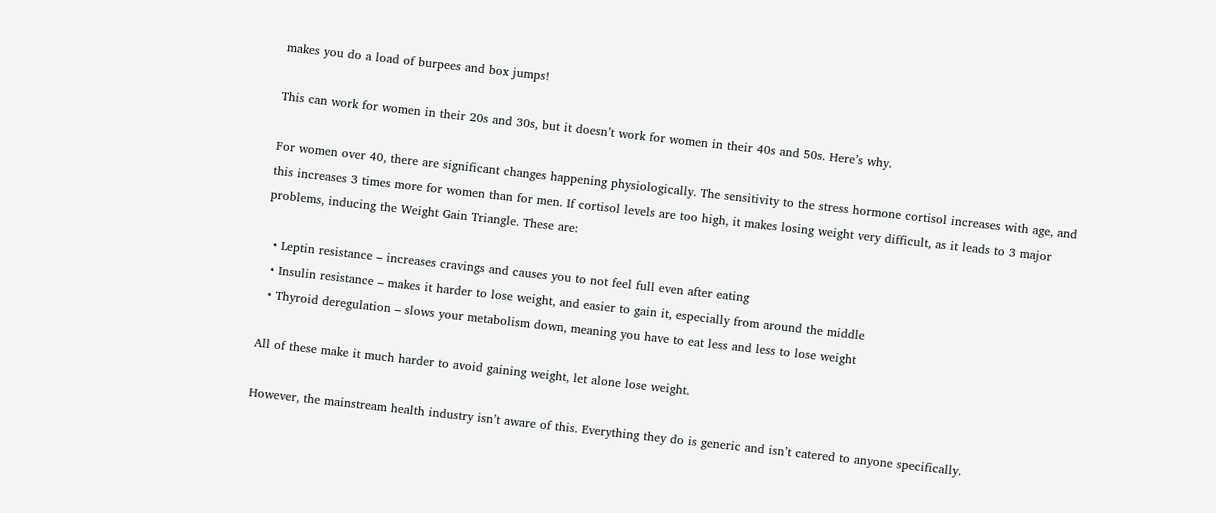makes you do a load of burpees and box jumps!

This can work for women in their 20s and 30s, but it doesn’t work for women in their 40s and 50s. Here’s why.

For women over 40, there are significant changes happening physiologically. The sensitivity to the stress hormone cortisol increases with age, and this increases 3 times more for women than for men. If cortisol levels are too high, it makes losing weight very difficult, as it leads to 3 major problems, inducing the Weight Gain Triangle. These are:

  • Leptin resistance – increases cravings and causes you to not feel full even after eating
  • Insulin resistance – makes it harder to lose weight, and easier to gain it, especially from around the middle
  • Thyroid deregulation – slows your metabolism down, meaning you have to eat less and less to lose weight

All of these make it much harder to avoid gaining weight, let alone lose weight.

However, the mainstream health industry isn’t aware of this. Everything they do is generic and isn’t catered to anyone specifically.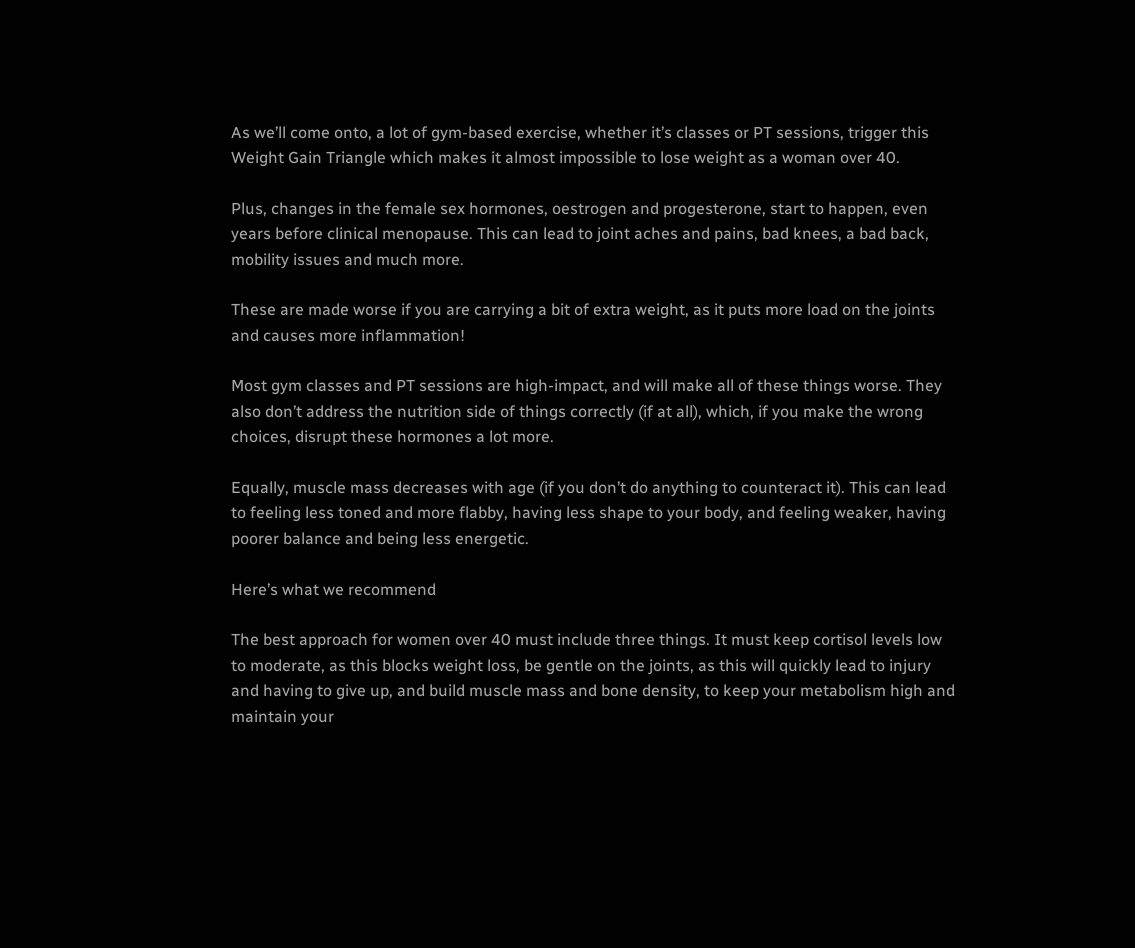As we’ll come onto, a lot of gym-based exercise, whether it’s classes or PT sessions, trigger this Weight Gain Triangle which makes it almost impossible to lose weight as a woman over 40.

Plus, changes in the female sex hormones, oestrogen and progesterone, start to happen, even years before clinical menopause. This can lead to joint aches and pains, bad knees, a bad back, mobility issues and much more.

These are made worse if you are carrying a bit of extra weight, as it puts more load on the joints and causes more inflammation!

Most gym classes and PT sessions are high-impact, and will make all of these things worse. They also don’t address the nutrition side of things correctly (if at all), which, if you make the wrong choices, disrupt these hormones a lot more.

Equally, muscle mass decreases with age (if you don’t do anything to counteract it). This can lead to feeling less toned and more flabby, having less shape to your body, and feeling weaker, having poorer balance and being less energetic.

Here’s what we recommend

The best approach for women over 40 must include three things. It must keep cortisol levels low to moderate, as this blocks weight loss, be gentle on the joints, as this will quickly lead to injury and having to give up, and build muscle mass and bone density, to keep your metabolism high and maintain your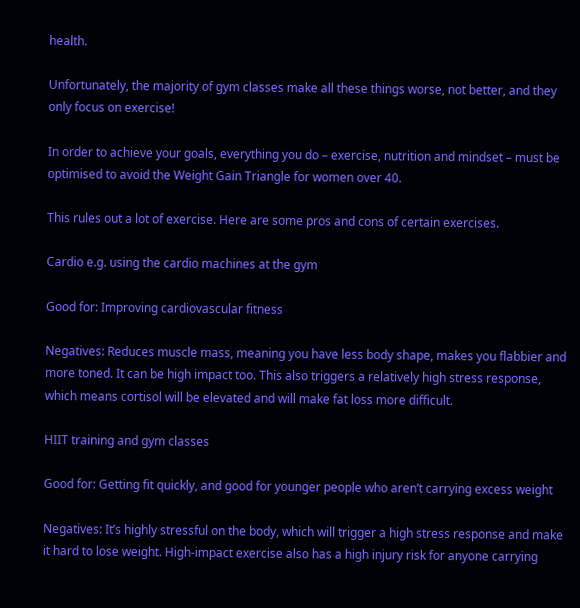health.

Unfortunately, the majority of gym classes make all these things worse, not better, and they only focus on exercise!

In order to achieve your goals, everything you do – exercise, nutrition and mindset – must be optimised to avoid the Weight Gain Triangle for women over 40.

This rules out a lot of exercise. Here are some pros and cons of certain exercises.

Cardio e.g. using the cardio machines at the gym

Good for: Improving cardiovascular fitness

Negatives: Reduces muscle mass, meaning you have less body shape, makes you flabbier and more toned. It can be high impact too. This also triggers a relatively high stress response, which means cortisol will be elevated and will make fat loss more difficult.

HIIT training and gym classes

Good for: Getting fit quickly, and good for younger people who aren’t carrying excess weight

Negatives: It’s highly stressful on the body, which will trigger a high stress response and make it hard to lose weight. High-impact exercise also has a high injury risk for anyone carrying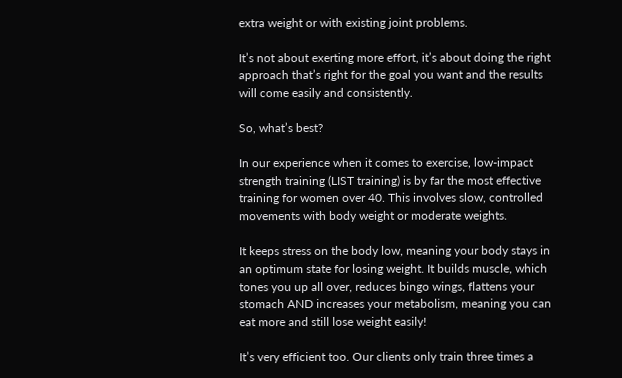extra weight or with existing joint problems.

It’s not about exerting more effort, it’s about doing the right approach that’s right for the goal you want and the results will come easily and consistently.

So, what’s best?

In our experience when it comes to exercise, low-impact strength training (LIST training) is by far the most effective training for women over 40. This involves slow, controlled movements with body weight or moderate weights.

It keeps stress on the body low, meaning your body stays in an optimum state for losing weight. It builds muscle, which tones you up all over, reduces bingo wings, flattens your stomach AND increases your metabolism, meaning you can eat more and still lose weight easily!

It’s very efficient too. Our clients only train three times a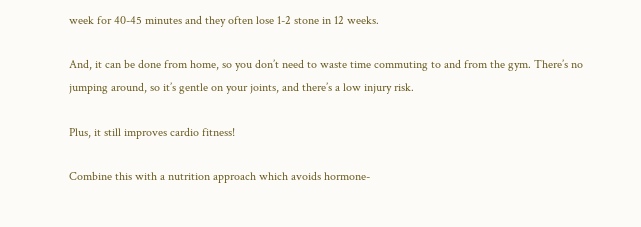week for 40-45 minutes and they often lose 1-2 stone in 12 weeks.

And, it can be done from home, so you don’t need to waste time commuting to and from the gym. There’s no jumping around, so it’s gentle on your joints, and there’s a low injury risk.

Plus, it still improves cardio fitness!

Combine this with a nutrition approach which avoids hormone-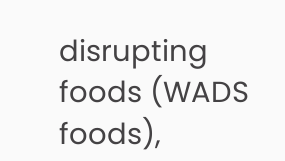disrupting foods (WADS foods),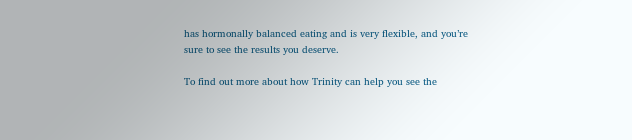has hormonally balanced eating and is very flexible, and you’re sure to see the results you deserve.

To find out more about how Trinity can help you see the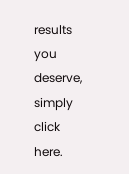results you deserve, simply click here.